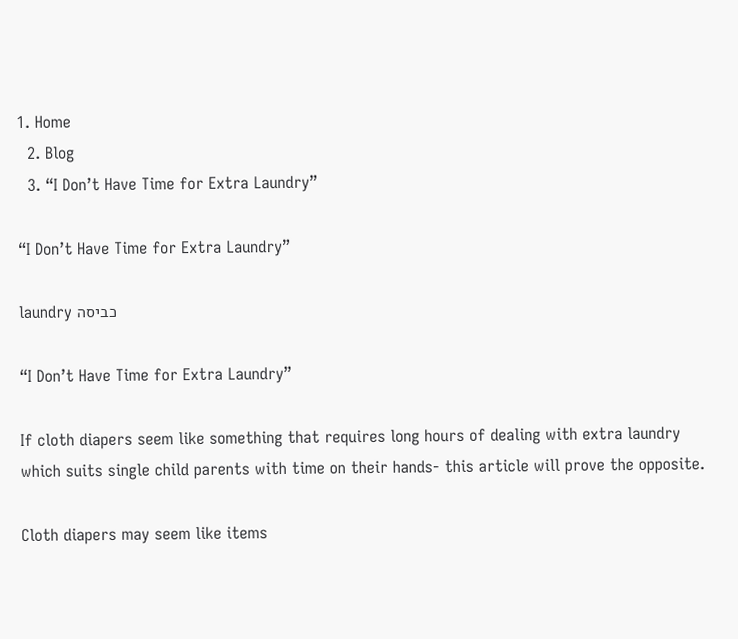1. Home
  2. Blog
  3. “I Don’t Have Time for Extra Laundry”

“I Don’t Have Time for Extra Laundry”

laundry כביסה

“I Don’t Have Time for Extra Laundry”

If cloth diapers seem like something that requires long hours of dealing with extra laundry which suits single child parents with time on their hands- this article will prove the opposite.

Cloth diapers may seem like items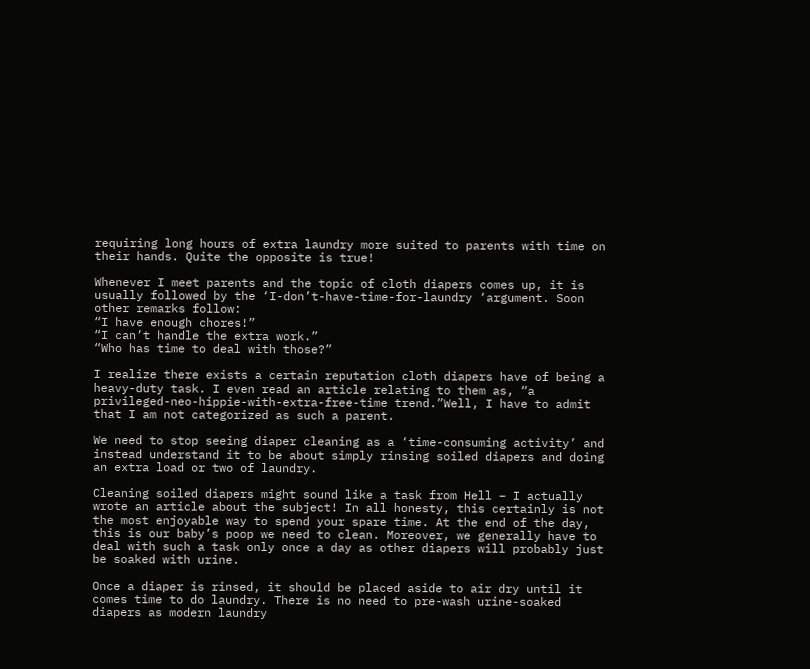requiring long hours of extra laundry more suited to parents with time on their hands. Quite the opposite is true!

Whenever I meet parents and the topic of cloth diapers comes up, it is usually followed by the ‘I-don’t-have-time-for-laundry ‘argument. Soon other remarks follow:
“I have enough chores!”
“I can’t handle the extra work.”
“Who has time to deal with those?”

I realize there exists a certain reputation cloth diapers have of being a heavy-duty task. I even read an article relating to them as, “a privileged-neo-hippie-with-extra-free-time trend.”Well, I have to admit that I am not categorized as such a parent.

We need to stop seeing diaper cleaning as a ‘time-consuming activity’ and instead understand it to be about simply rinsing soiled diapers and doing an extra load or two of laundry.

Cleaning soiled diapers might sound like a task from Hell – I actually wrote an article about the subject! In all honesty, this certainly is not the most enjoyable way to spend your spare time. At the end of the day, this is our baby’s poop we need to clean. Moreover, we generally have to deal with such a task only once a day as other diapers will probably just be soaked with urine.

Once a diaper is rinsed, it should be placed aside to air dry until it comes time to do laundry. There is no need to pre-wash urine-soaked diapers as modern laundry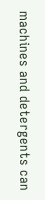machines and detergents can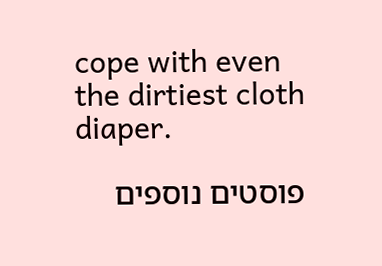cope with even the dirtiest cloth diaper.

פוסטים נוספים